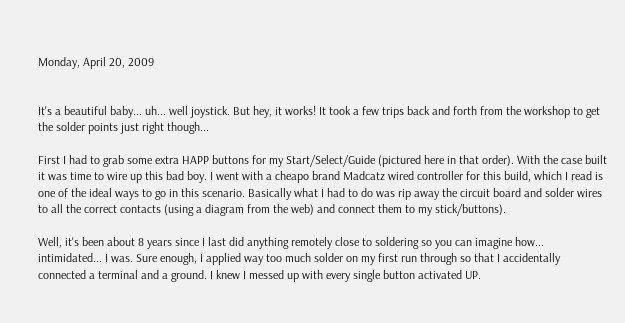Monday, April 20, 2009


It's a beautiful baby... uh... well joystick. But hey, it works! It took a few trips back and forth from the workshop to get the solder points just right though...

First I had to grab some extra HAPP buttons for my Start/Select/Guide (pictured here in that order). With the case built it was time to wire up this bad boy. I went with a cheapo brand Madcatz wired controller for this build, which I read is one of the ideal ways to go in this scenario. Basically what I had to do was rip away the circuit board and solder wires to all the correct contacts (using a diagram from the web) and connect them to my stick/buttons).

Well, it's been about 8 years since I last did anything remotely close to soldering so you can imagine how... intimidated... I was. Sure enough, I applied way too much solder on my first run through so that I accidentally connected a terminal and a ground. I knew I messed up with every single button activated UP.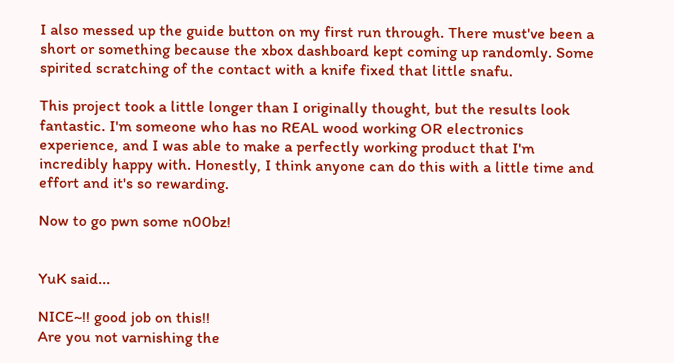I also messed up the guide button on my first run through. There must've been a short or something because the xbox dashboard kept coming up randomly. Some spirited scratching of the contact with a knife fixed that little snafu.

This project took a little longer than I originally thought, but the results look fantastic. I'm someone who has no REAL wood working OR electronics experience, and I was able to make a perfectly working product that I'm incredibly happy with. Honestly, I think anyone can do this with a little time and effort and it's so rewarding.

Now to go pwn some n00bz!


YuK said...

NICE~!! good job on this!!
Are you not varnishing the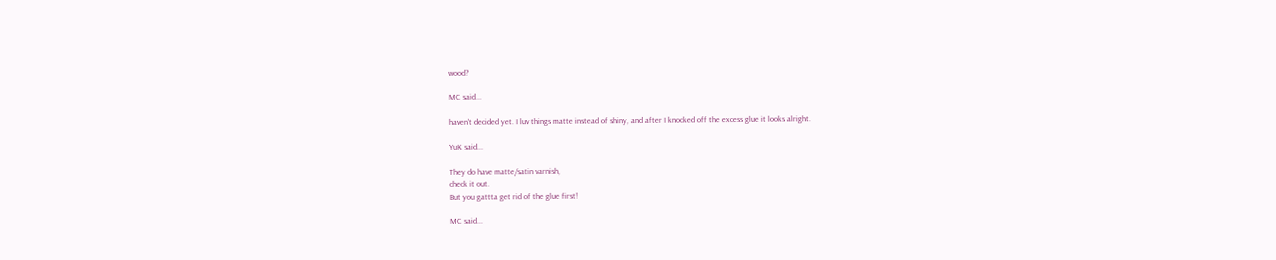wood?

MC said...

haven't decided yet. I luv things matte instead of shiny, and after I knocked off the excess glue it looks alright.

YuK said...

They do have matte/satin varnish,
check it out.
But you gattta get rid of the glue first!

MC said...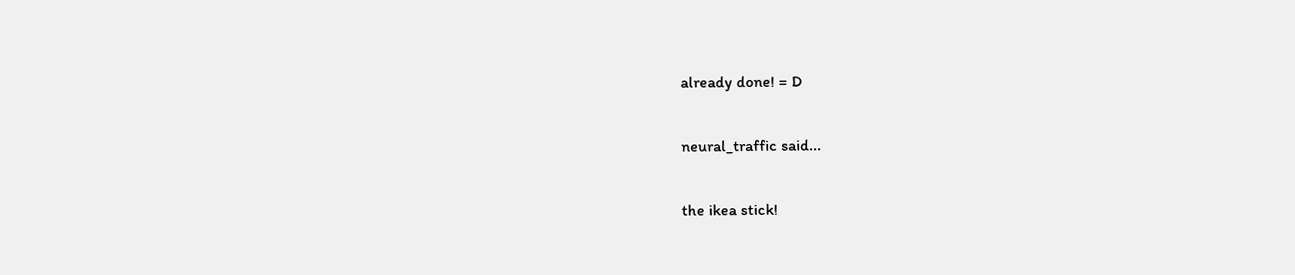already done! = D

neural_traffic said...

the ikea stick!